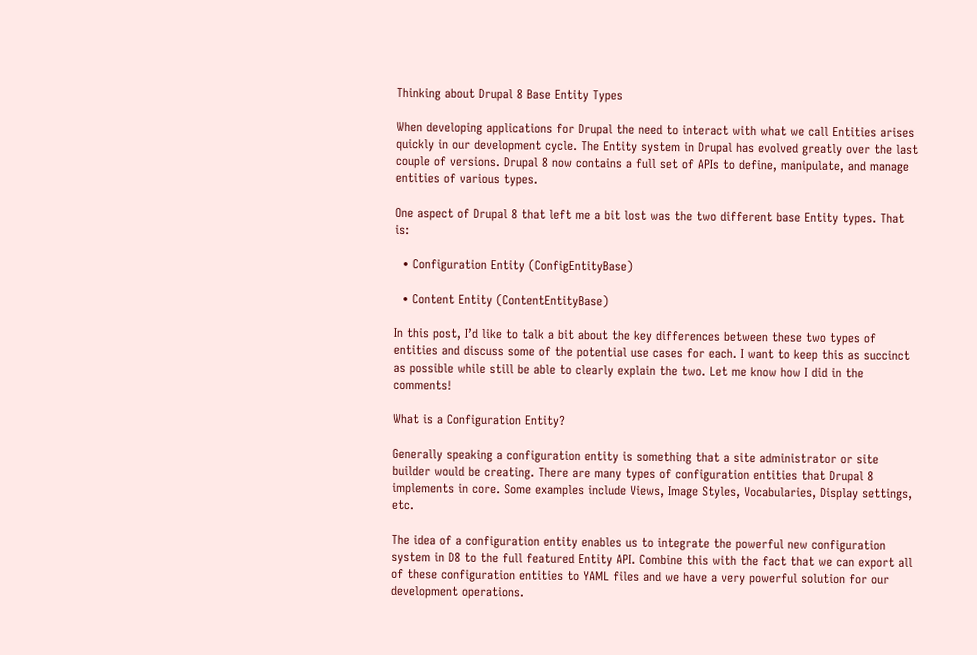Thinking about Drupal 8 Base Entity Types

When developing applications for Drupal the need to interact with what we call Entities arises quickly in our development cycle. The Entity system in Drupal has evolved greatly over the last couple of versions. Drupal 8 now contains a full set of APIs to define, manipulate, and manage entities of various types.

One aspect of Drupal 8 that left me a bit lost was the two different base Entity types. That is:

  • Configuration Entity (ConfigEntityBase)

  • Content Entity (ContentEntityBase)

In this post, I’d like to talk a bit about the key differences between these two types of entities and discuss some of the potential use cases for each. I want to keep this as succinct as possible while still be able to clearly explain the two. Let me know how I did in the comments!

What is a Configuration Entity?

Generally speaking a configuration entity is something that a site administrator or site builder would be creating. There are many types of configuration entities that Drupal 8 implements in core. Some examples include Views, Image Styles, Vocabularies, Display settings, etc.

The idea of a configuration entity enables us to integrate the powerful new configuration system in D8 to the full featured Entity API. Combine this with the fact that we can export all of these configuration entities to YAML files and we have a very powerful solution for our development operations.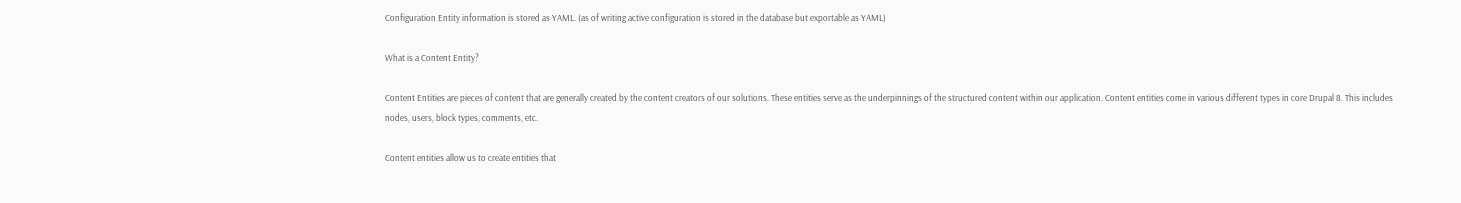Configuration Entity information is stored as YAML. (as of writing active configuration is stored in the database but exportable as YAML)

What is a Content Entity?

Content Entities are pieces of content that are generally created by the content creators of our solutions. These entities serve as the underpinnings of the structured content within our application. Content entities come in various different types in core Drupal 8. This includes nodes, users, block types, comments, etc.

Content entities allow us to create entities that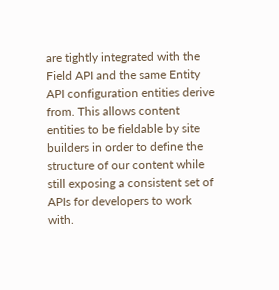are tightly integrated with the Field API and the same Entity API configuration entities derive from. This allows content entities to be fieldable by site builders in order to define the structure of our content while still exposing a consistent set of APIs for developers to work with.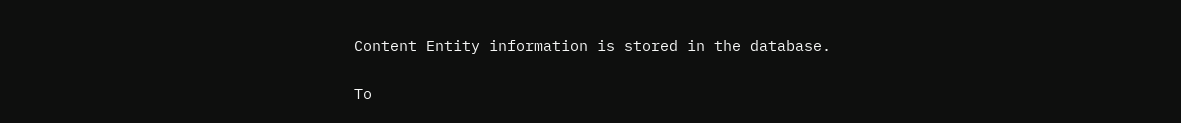Content Entity information is stored in the database.

To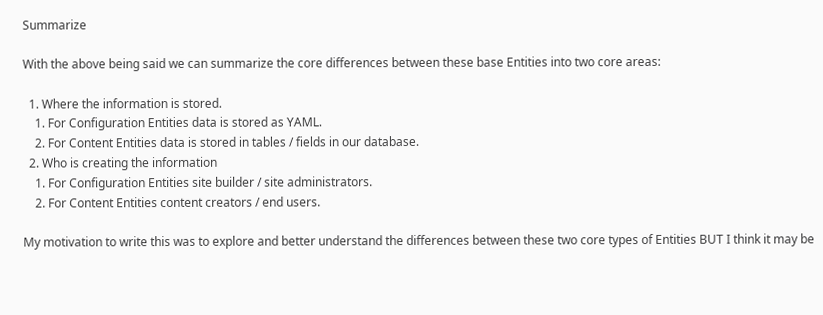Summarize

With the above being said we can summarize the core differences between these base Entities into two core areas:

  1. Where the information is stored.
    1. For Configuration Entities data is stored as YAML.
    2. For Content Entities data is stored in tables / fields in our database.
  2. Who is creating the information
    1. For Configuration Entities site builder / site administrators.
    2. For Content Entities content creators / end users.

My motivation to write this was to explore and better understand the differences between these two core types of Entities BUT I think it may be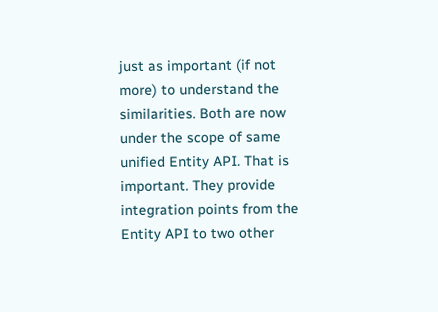just as important (if not more) to understand the similarities. Both are now under the scope of same unified Entity API. That is important. They provide integration points from the Entity API to two other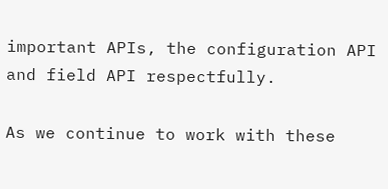important APIs, the configuration API and field API respectfully.

As we continue to work with these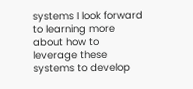systems I look forward to learning more about how to leverage these systems to develop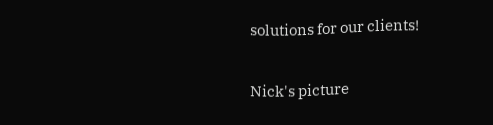solutions for our clients!

Nick's picture